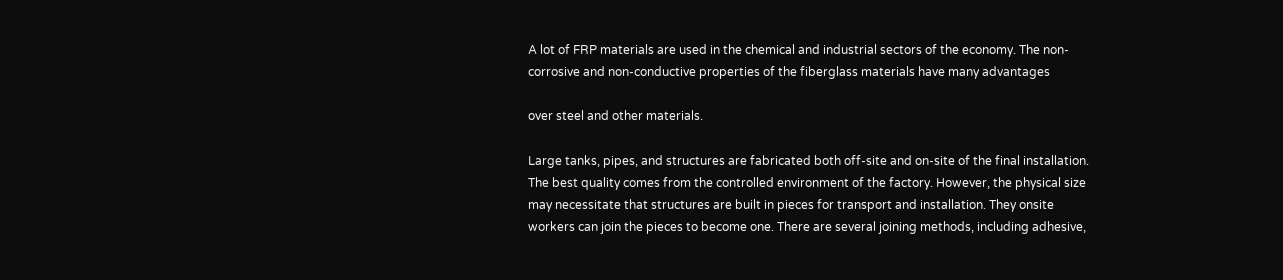A lot of FRP materials are used in the chemical and industrial sectors of the economy. The non-corrosive and non-conductive properties of the fiberglass materials have many advantages

over steel and other materials.

Large tanks, pipes, and structures are fabricated both off-site and on-site of the final installation. The best quality comes from the controlled environment of the factory. However, the physical size may necessitate that structures are built in pieces for transport and installation. They onsite workers can join the pieces to become one. There are several joining methods, including adhesive,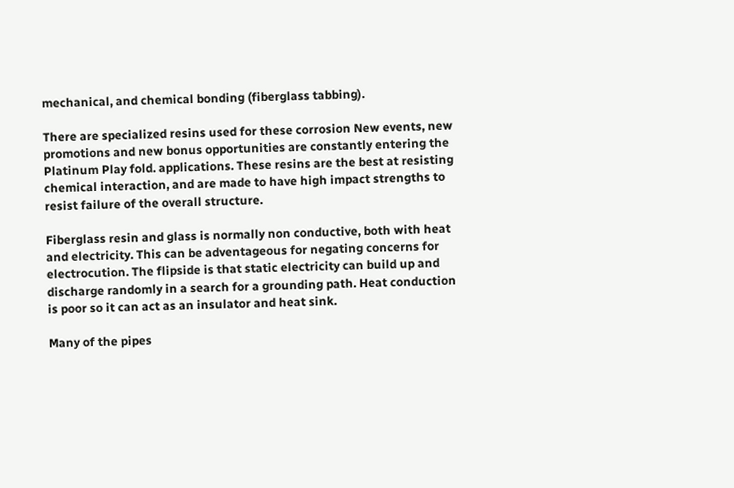mechanical, and chemical bonding (fiberglass tabbing).

There are specialized resins used for these corrosion New events, new promotions and new bonus opportunities are constantly entering the Platinum Play fold. applications. These resins are the best at resisting chemical interaction, and are made to have high impact strengths to resist failure of the overall structure.

Fiberglass resin and glass is normally non conductive, both with heat and electricity. This can be adventageous for negating concerns for electrocution. The flipside is that static electricity can build up and discharge randomly in a search for a grounding path. Heat conduction is poor so it can act as an insulator and heat sink.

Many of the pipes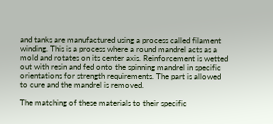and tanks are manufactured using a process called filament winding. This is a process where a round mandrel acts as a mold and rotates on its center axis. Reinforcement is wetted out with resin and fed onto the spinning mandrel in specific orientations for strength requirements. The part is allowed to cure and the mandrel is removed.

The matching of these materials to their specific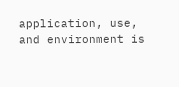application, use, and environment is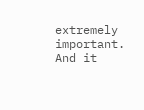extremely important. And it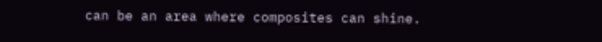can be an area where composites can shine.